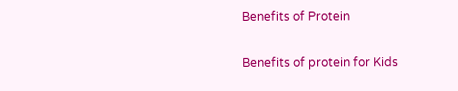Benefits of Protein

Benefits of protein for Kids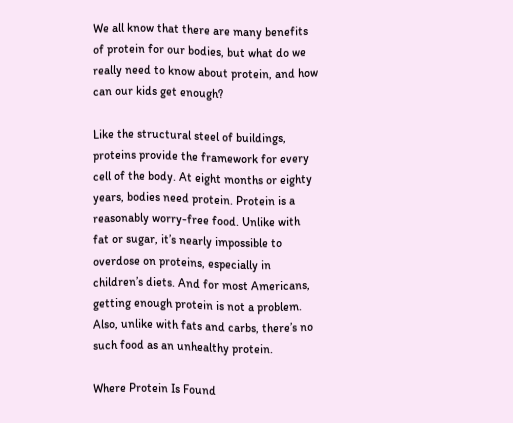We all know that there are many benefits of protein for our bodies, but what do we really need to know about protein, and how can our kids get enough?

Like the structural steel of buildings, proteins provide the framework for every cell of the body. At eight months or eighty years, bodies need protein. Protein is a reasonably worry-free food. Unlike with fat or sugar, it’s nearly impossible to overdose on proteins, especially in children’s diets. And for most Americans, getting enough protein is not a problem. Also, unlike with fats and carbs, there’s no such food as an unhealthy protein.

Where Protein Is Found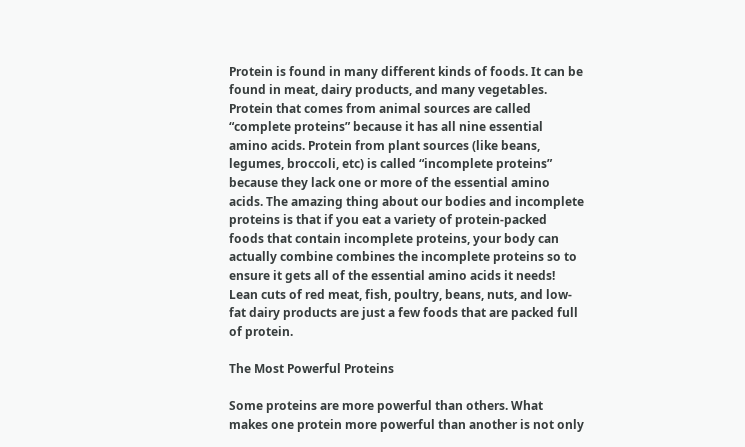Protein is found in many different kinds of foods. It can be found in meat, dairy products, and many vegetables. Protein that comes from animal sources are called “complete proteins” because it has all nine essential amino acids. Protein from plant sources (like beans, legumes, broccoli, etc) is called “incomplete proteins” because they lack one or more of the essential amino acids. The amazing thing about our bodies and incomplete proteins is that if you eat a variety of protein-packed foods that contain incomplete proteins, your body can actually combine combines the incomplete proteins so to ensure it gets all of the essential amino acids it needs! Lean cuts of red meat, fish, poultry, beans, nuts, and low-fat dairy products are just a few foods that are packed full of protein.

The Most Powerful Proteins

Some proteins are more powerful than others. What makes one protein more powerful than another is not only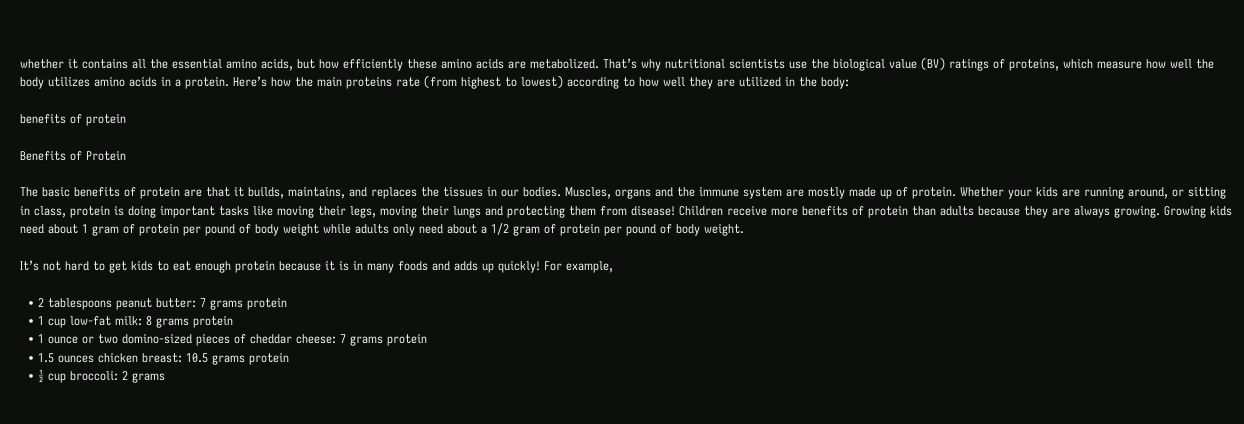whether it contains all the essential amino acids, but how efficiently these amino acids are metabolized. That’s why nutritional scientists use the biological value (BV) ratings of proteins, which measure how well the body utilizes amino acids in a protein. Here’s how the main proteins rate (from highest to lowest) according to how well they are utilized in the body:

benefits of protein

Benefits of Protein

The basic benefits of protein are that it builds, maintains, and replaces the tissues in our bodies. Muscles, organs and the immune system are mostly made up of protein. Whether your kids are running around, or sitting in class, protein is doing important tasks like moving their legs, moving their lungs and protecting them from disease! Children receive more benefits of protein than adults because they are always growing. Growing kids need about 1 gram of protein per pound of body weight while adults only need about a 1/2 gram of protein per pound of body weight.

It’s not hard to get kids to eat enough protein because it is in many foods and adds up quickly! For example,

  • 2 tablespoons peanut butter: 7 grams protein
  • 1 cup low-fat milk: 8 grams protein
  • 1 ounce or two domino-sized pieces of cheddar cheese: 7 grams protein
  • 1.5 ounces chicken breast: 10.5 grams protein
  • ½ cup broccoli: 2 grams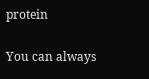protein

You can always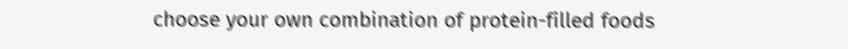choose your own combination of protein-filled foods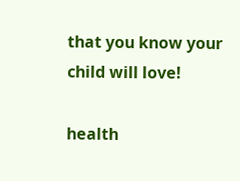that you know your child will love!

health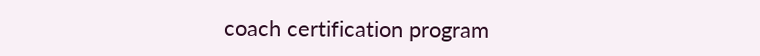coach certification program